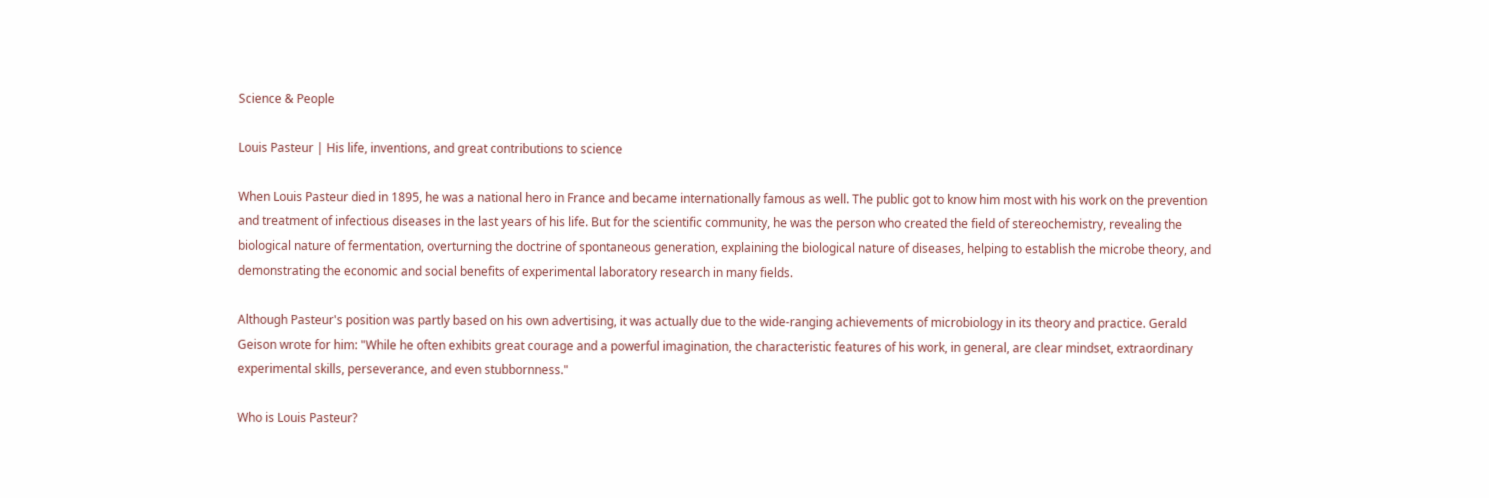Science & People

Louis Pasteur | His life, inventions, and great contributions to science

When Louis Pasteur died in 1895, he was a national hero in France and became internationally famous as well. The public got to know him most with his work on the prevention and treatment of infectious diseases in the last years of his life. But for the scientific community, he was the person who created the field of stereochemistry, revealing the biological nature of fermentation, overturning the doctrine of spontaneous generation, explaining the biological nature of diseases, helping to establish the microbe theory, and demonstrating the economic and social benefits of experimental laboratory research in many fields.

Although Pasteur's position was partly based on his own advertising, it was actually due to the wide-ranging achievements of microbiology in its theory and practice. Gerald Geison wrote for him: "While he often exhibits great courage and a powerful imagination, the characteristic features of his work, in general, are clear mindset, extraordinary experimental skills, perseverance, and even stubbornness."

Who is Louis Pasteur?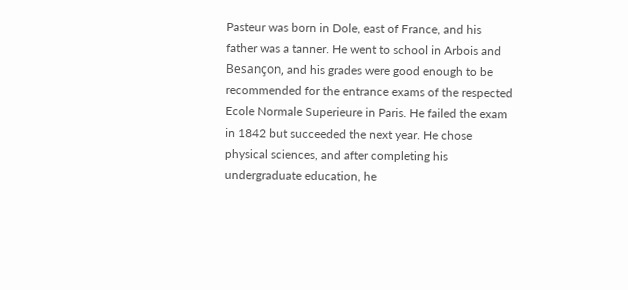Pasteur was born in Dole, east of France, and his father was a tanner. He went to school in Arbois and Besançon, and his grades were good enough to be recommended for the entrance exams of the respected Ecole Normale Superieure in Paris. He failed the exam in 1842 but succeeded the next year. He chose physical sciences, and after completing his undergraduate education, he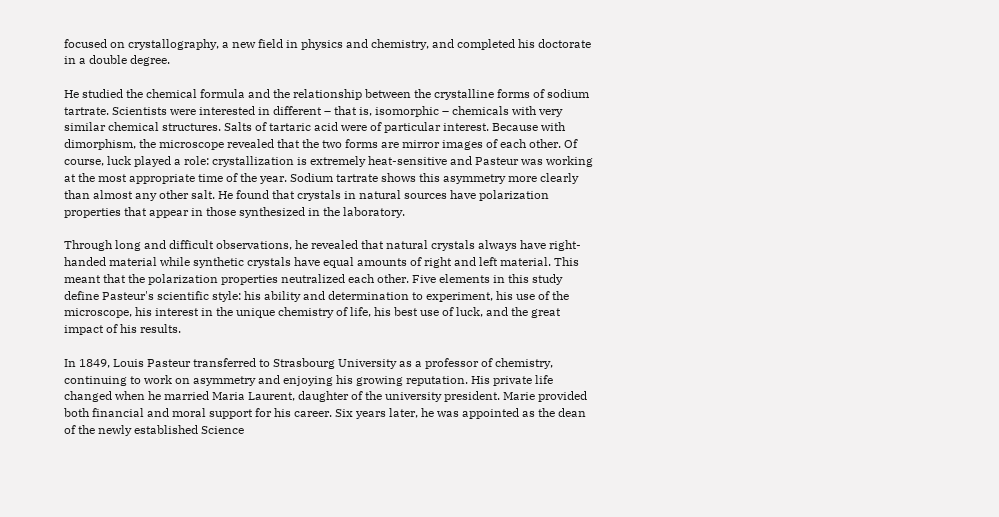focused on crystallography, a new field in physics and chemistry, and completed his doctorate in a double degree.

He studied the chemical formula and the relationship between the crystalline forms of sodium tartrate. Scientists were interested in different – that is, isomorphic – chemicals with very similar chemical structures. Salts of tartaric acid were of particular interest. Because with dimorphism, the microscope revealed that the two forms are mirror images of each other. Of course, luck played a role: crystallization is extremely heat-sensitive and Pasteur was working at the most appropriate time of the year. Sodium tartrate shows this asymmetry more clearly than almost any other salt. He found that crystals in natural sources have polarization properties that appear in those synthesized in the laboratory.

Through long and difficult observations, he revealed that natural crystals always have right-handed material while synthetic crystals have equal amounts of right and left material. This meant that the polarization properties neutralized each other. Five elements in this study define Pasteur's scientific style: his ability and determination to experiment, his use of the microscope, his interest in the unique chemistry of life, his best use of luck, and the great impact of his results.

In 1849, Louis Pasteur transferred to Strasbourg University as a professor of chemistry, continuing to work on asymmetry and enjoying his growing reputation. His private life changed when he married Maria Laurent, daughter of the university president. Marie provided both financial and moral support for his career. Six years later, he was appointed as the dean of the newly established Science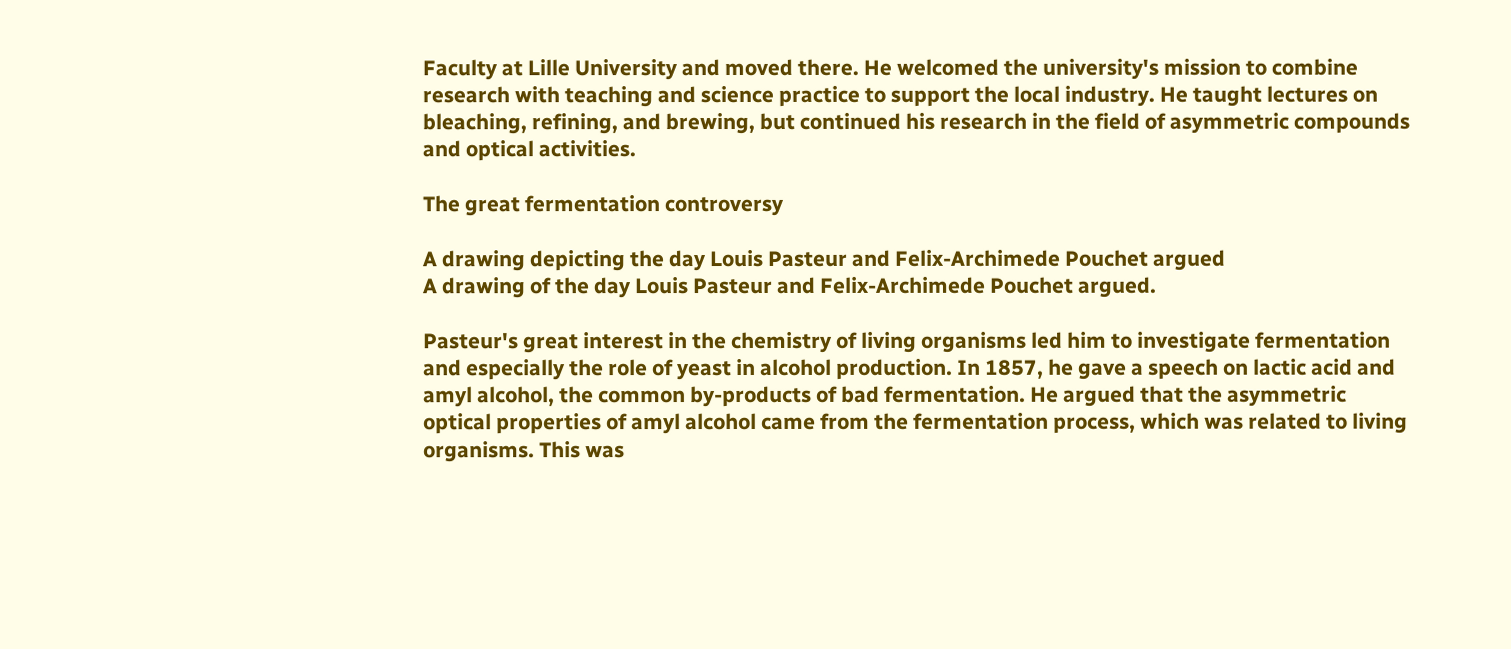Faculty at Lille University and moved there. He welcomed the university's mission to combine research with teaching and science practice to support the local industry. He taught lectures on bleaching, refining, and brewing, but continued his research in the field of asymmetric compounds and optical activities.

The great fermentation controversy

A drawing depicting the day Louis Pasteur and Felix-Archimede Pouchet argued
A drawing of the day Louis Pasteur and Felix-Archimede Pouchet argued.

Pasteur's great interest in the chemistry of living organisms led him to investigate fermentation and especially the role of yeast in alcohol production. In 1857, he gave a speech on lactic acid and amyl alcohol, the common by-products of bad fermentation. He argued that the asymmetric optical properties of amyl alcohol came from the fermentation process, which was related to living organisms. This was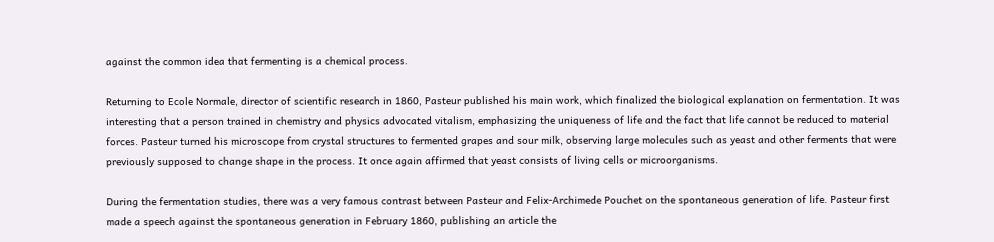against the common idea that fermenting is a chemical process.

Returning to Ecole Normale, director of scientific research in 1860, Pasteur published his main work, which finalized the biological explanation on fermentation. It was interesting that a person trained in chemistry and physics advocated vitalism, emphasizing the uniqueness of life and the fact that life cannot be reduced to material forces. Pasteur turned his microscope from crystal structures to fermented grapes and sour milk, observing large molecules such as yeast and other ferments that were previously supposed to change shape in the process. It once again affirmed that yeast consists of living cells or microorganisms.

During the fermentation studies, there was a very famous contrast between Pasteur and Felix-Archimede Pouchet on the spontaneous generation of life. Pasteur first made a speech against the spontaneous generation in February 1860, publishing an article the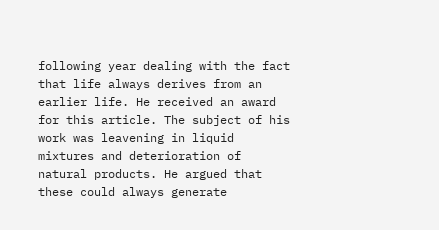following year dealing with the fact that life always derives from an earlier life. He received an award for this article. The subject of his work was leavening in liquid mixtures and deterioration of natural products. He argued that these could always generate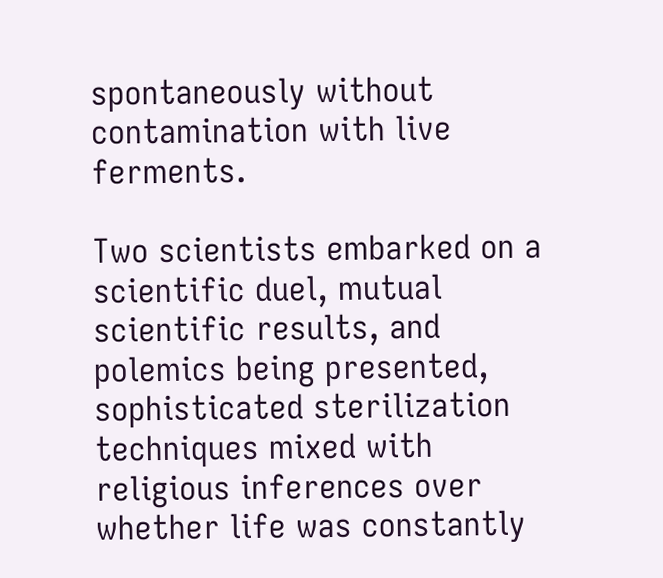spontaneously without contamination with live ferments.

Two scientists embarked on a scientific duel, mutual scientific results, and polemics being presented, sophisticated sterilization techniques mixed with religious inferences over whether life was constantly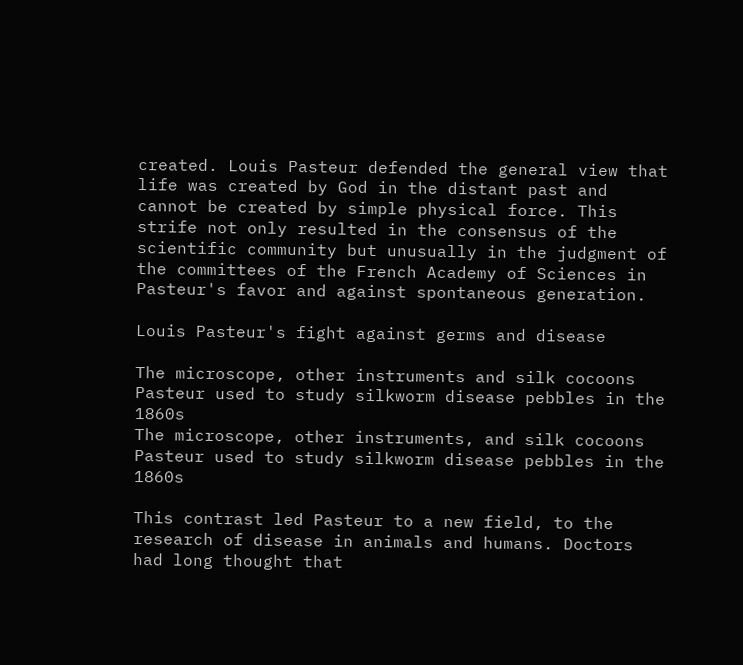created. Louis Pasteur defended the general view that life was created by God in the distant past and cannot be created by simple physical force. This strife not only resulted in the consensus of the scientific community but unusually in the judgment of the committees of the French Academy of Sciences in Pasteur's favor and against spontaneous generation.

Louis Pasteur's fight against germs and disease

The microscope, other instruments and silk cocoons Pasteur used to study silkworm disease pebbles in the 1860s
The microscope, other instruments, and silk cocoons Pasteur used to study silkworm disease pebbles in the 1860s

This contrast led Pasteur to a new field, to the research of disease in animals and humans. Doctors had long thought that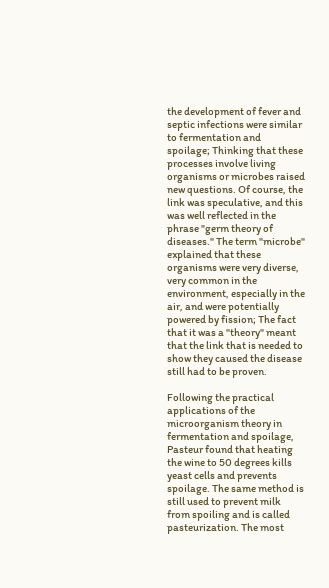the development of fever and septic infections were similar to fermentation and spoilage; Thinking that these processes involve living organisms or microbes raised new questions. Of course, the link was speculative, and this was well reflected in the phrase "germ theory of diseases." The term "microbe" explained that these organisms were very diverse, very common in the environment, especially in the air, and were potentially powered by fission; The fact that it was a "theory" meant that the link that is needed to show they caused the disease still had to be proven.

Following the practical applications of the microorganism theory in fermentation and spoilage, Pasteur found that heating the wine to 50 degrees kills yeast cells and prevents spoilage. The same method is still used to prevent milk from spoiling and is called pasteurization. The most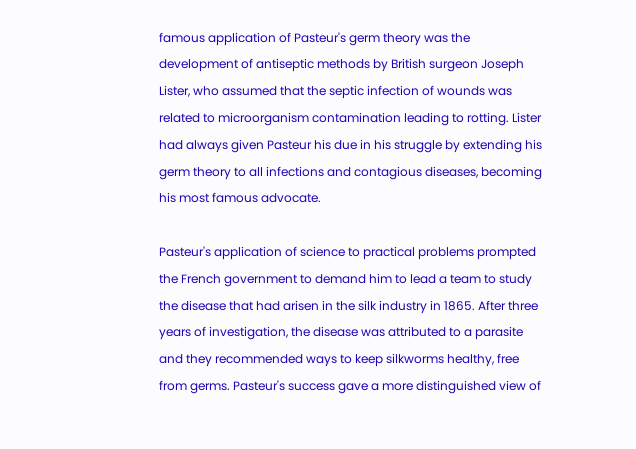famous application of Pasteur's germ theory was the development of antiseptic methods by British surgeon Joseph Lister, who assumed that the septic infection of wounds was related to microorganism contamination leading to rotting. Lister had always given Pasteur his due in his struggle by extending his germ theory to all infections and contagious diseases, becoming his most famous advocate.

Pasteur's application of science to practical problems prompted the French government to demand him to lead a team to study the disease that had arisen in the silk industry in 1865. After three years of investigation, the disease was attributed to a parasite and they recommended ways to keep silkworms healthy, free from germs. Pasteur's success gave a more distinguished view of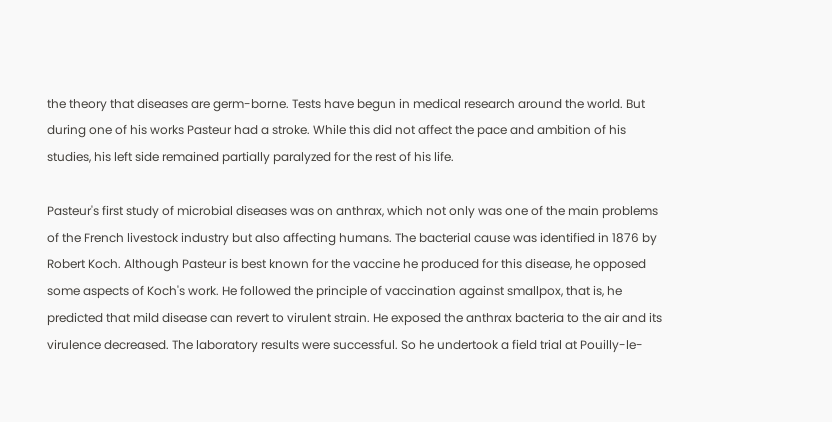the theory that diseases are germ-borne. Tests have begun in medical research around the world. But during one of his works Pasteur had a stroke. While this did not affect the pace and ambition of his studies, his left side remained partially paralyzed for the rest of his life.

Pasteur's first study of microbial diseases was on anthrax, which not only was one of the main problems of the French livestock industry but also affecting humans. The bacterial cause was identified in 1876 by Robert Koch. Although Pasteur is best known for the vaccine he produced for this disease, he opposed some aspects of Koch's work. He followed the principle of vaccination against smallpox, that is, he predicted that mild disease can revert to virulent strain. He exposed the anthrax bacteria to the air and its virulence decreased. The laboratory results were successful. So he undertook a field trial at Pouilly-le-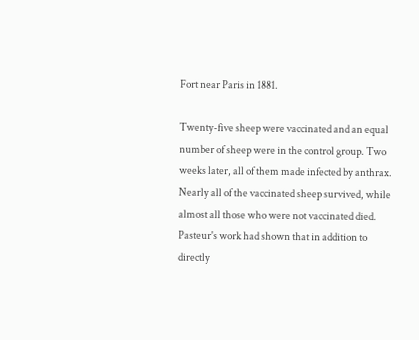Fort near Paris in 1881.

Twenty-five sheep were vaccinated and an equal number of sheep were in the control group. Two weeks later, all of them made infected by anthrax. Nearly all of the vaccinated sheep survived, while almost all those who were not vaccinated died. Pasteur's work had shown that in addition to directly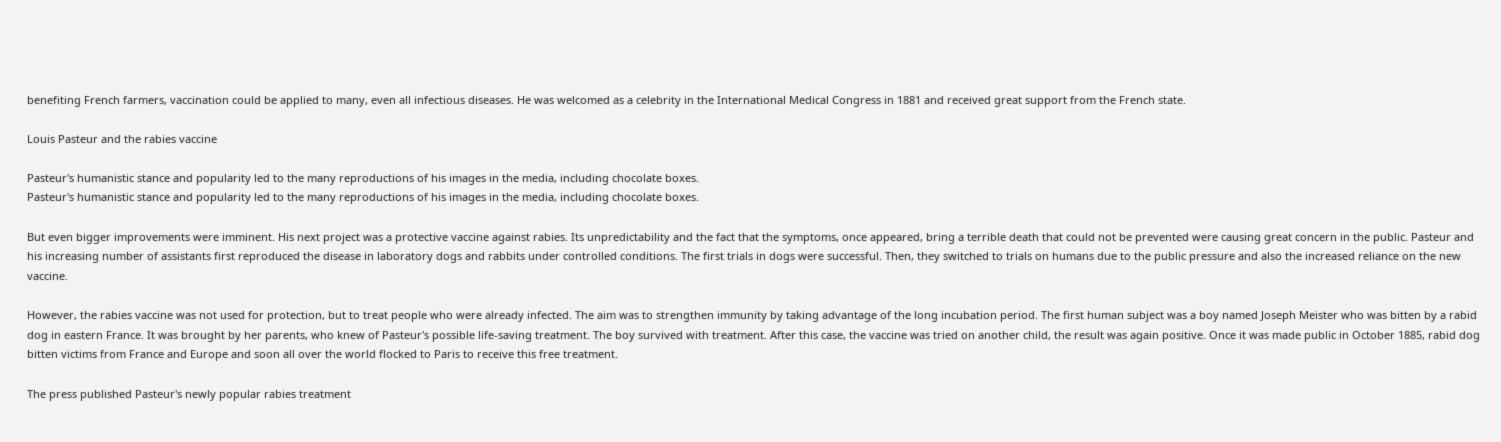benefiting French farmers, vaccination could be applied to many, even all infectious diseases. He was welcomed as a celebrity in the International Medical Congress in 1881 and received great support from the French state.

Louis Pasteur and the rabies vaccine

Pasteur's humanistic stance and popularity led to the many reproductions of his images in the media, including chocolate boxes.
Pasteur's humanistic stance and popularity led to the many reproductions of his images in the media, including chocolate boxes.

But even bigger improvements were imminent. His next project was a protective vaccine against rabies. Its unpredictability and the fact that the symptoms, once appeared, bring a terrible death that could not be prevented were causing great concern in the public. Pasteur and his increasing number of assistants first reproduced the disease in laboratory dogs and rabbits under controlled conditions. The first trials in dogs were successful. Then, they switched to trials on humans due to the public pressure and also the increased reliance on the new vaccine.

However, the rabies vaccine was not used for protection, but to treat people who were already infected. The aim was to strengthen immunity by taking advantage of the long incubation period. The first human subject was a boy named Joseph Meister who was bitten by a rabid dog in eastern France. It was brought by her parents, who knew of Pasteur's possible life-saving treatment. The boy survived with treatment. After this case, the vaccine was tried on another child, the result was again positive. Once it was made public in October 1885, rabid dog bitten victims from France and Europe and soon all over the world flocked to Paris to receive this free treatment.

The press published Pasteur's newly popular rabies treatment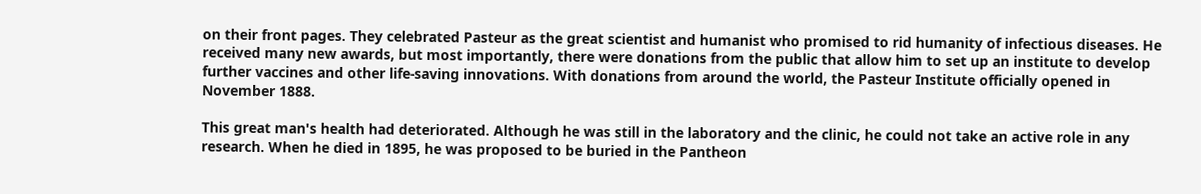on their front pages. They celebrated Pasteur as the great scientist and humanist who promised to rid humanity of infectious diseases. He received many new awards, but most importantly, there were donations from the public that allow him to set up an institute to develop further vaccines and other life-saving innovations. With donations from around the world, the Pasteur Institute officially opened in November 1888.

This great man's health had deteriorated. Although he was still in the laboratory and the clinic, he could not take an active role in any research. When he died in 1895, he was proposed to be buried in the Pantheon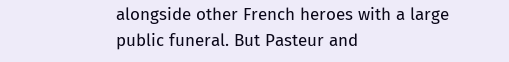alongside other French heroes with a large public funeral. But Pasteur and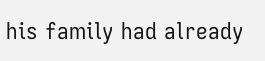his family had already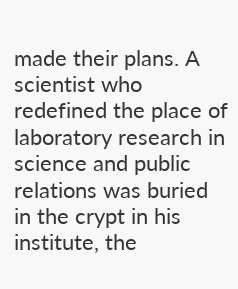made their plans. A scientist who redefined the place of laboratory research in science and public relations was buried in the crypt in his institute, the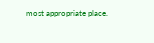most appropriate place.